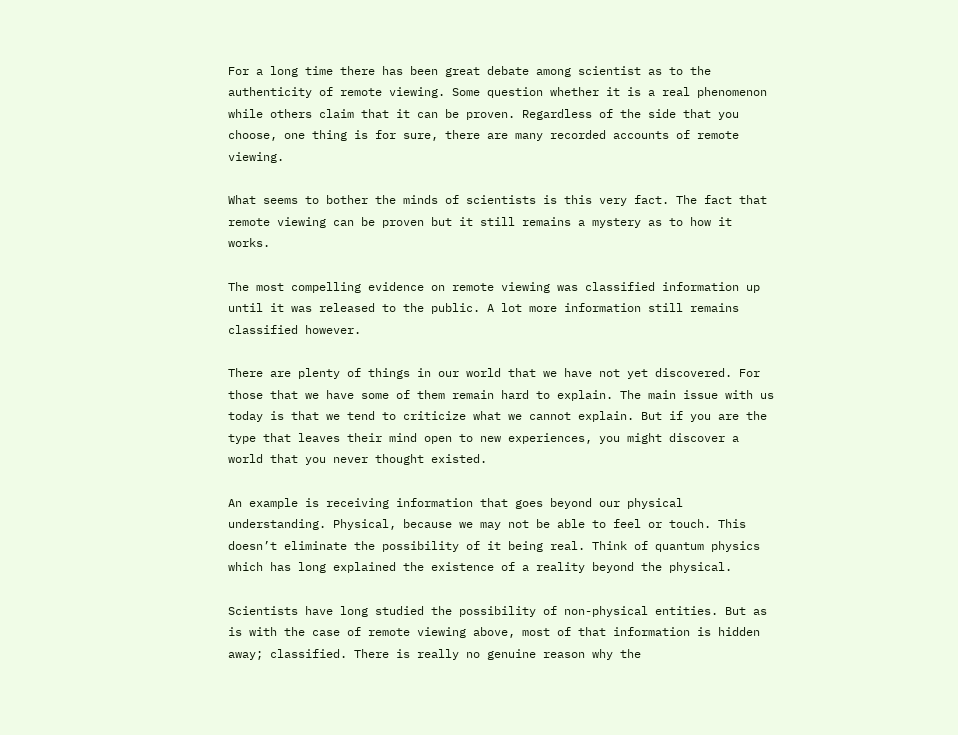For a long time there has been great debate among scientist as to the authenticity of remote viewing. Some question whether it is a real phenomenon while others claim that it can be proven. Regardless of the side that you choose, one thing is for sure, there are many recorded accounts of remote viewing.

What seems to bother the minds of scientists is this very fact. The fact that remote viewing can be proven but it still remains a mystery as to how it works.

The most compelling evidence on remote viewing was classified information up until it was released to the public. A lot more information still remains classified however.

There are plenty of things in our world that we have not yet discovered. For those that we have some of them remain hard to explain. The main issue with us today is that we tend to criticize what we cannot explain. But if you are the type that leaves their mind open to new experiences, you might discover a world that you never thought existed.

An example is receiving information that goes beyond our physical understanding. Physical, because we may not be able to feel or touch. This doesn’t eliminate the possibility of it being real. Think of quantum physics which has long explained the existence of a reality beyond the physical.

Scientists have long studied the possibility of non-physical entities. But as is with the case of remote viewing above, most of that information is hidden away; classified. There is really no genuine reason why the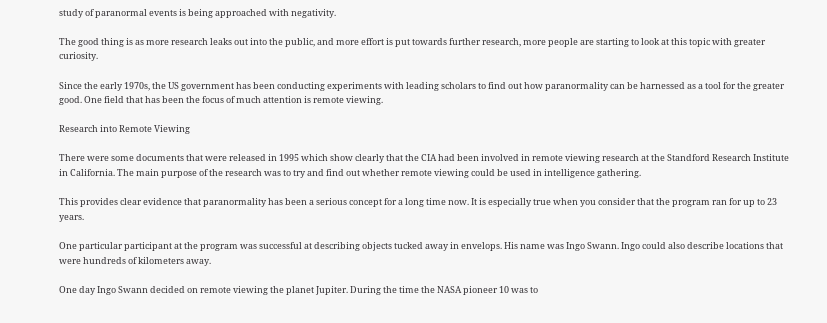study of paranormal events is being approached with negativity.

The good thing is as more research leaks out into the public, and more effort is put towards further research, more people are starting to look at this topic with greater curiosity.

Since the early 1970s, the US government has been conducting experiments with leading scholars to find out how paranormality can be harnessed as a tool for the greater good. One field that has been the focus of much attention is remote viewing.

Research into Remote Viewing

There were some documents that were released in 1995 which show clearly that the CIA had been involved in remote viewing research at the Standford Research Institute in California. The main purpose of the research was to try and find out whether remote viewing could be used in intelligence gathering.

This provides clear evidence that paranormality has been a serious concept for a long time now. It is especially true when you consider that the program ran for up to 23 years.

One particular participant at the program was successful at describing objects tucked away in envelops. His name was Ingo Swann. Ingo could also describe locations that were hundreds of kilometers away.

One day Ingo Swann decided on remote viewing the planet Jupiter. During the time the NASA pioneer 10 was to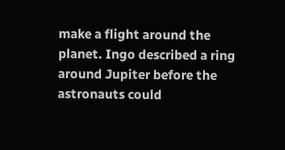make a flight around the planet. Ingo described a ring around Jupiter before the astronauts could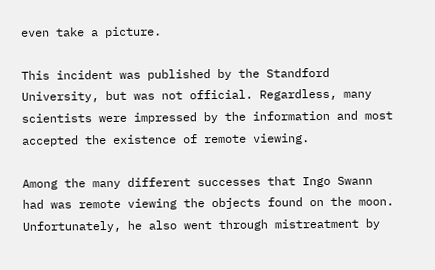even take a picture.

This incident was published by the Standford University, but was not official. Regardless, many scientists were impressed by the information and most accepted the existence of remote viewing.

Among the many different successes that Ingo Swann had was remote viewing the objects found on the moon. Unfortunately, he also went through mistreatment by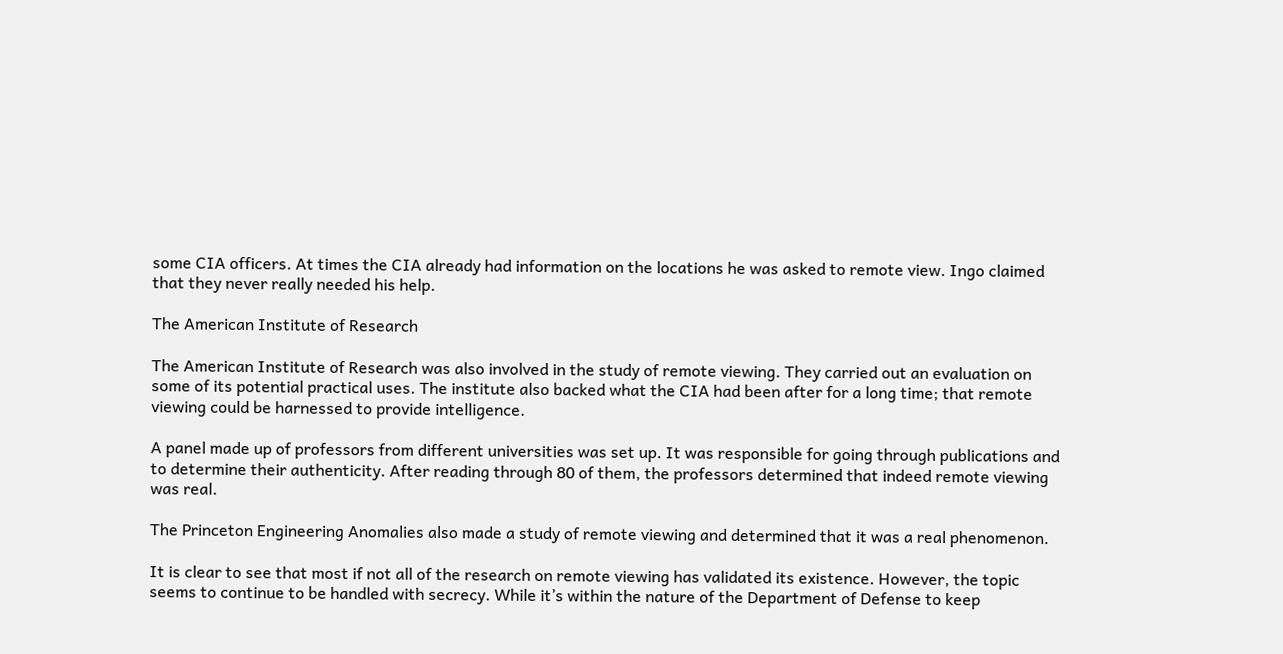some CIA officers. At times the CIA already had information on the locations he was asked to remote view. Ingo claimed that they never really needed his help.

The American Institute of Research

The American Institute of Research was also involved in the study of remote viewing. They carried out an evaluation on some of its potential practical uses. The institute also backed what the CIA had been after for a long time; that remote viewing could be harnessed to provide intelligence.

A panel made up of professors from different universities was set up. It was responsible for going through publications and to determine their authenticity. After reading through 80 of them, the professors determined that indeed remote viewing was real.

The Princeton Engineering Anomalies also made a study of remote viewing and determined that it was a real phenomenon.

It is clear to see that most if not all of the research on remote viewing has validated its existence. However, the topic seems to continue to be handled with secrecy. While it’s within the nature of the Department of Defense to keep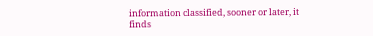information classified, sooner or later, it finds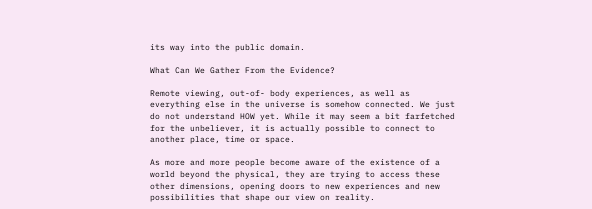its way into the public domain.

What Can We Gather From the Evidence?

Remote viewing, out-of- body experiences, as well as everything else in the universe is somehow connected. We just do not understand HOW yet. While it may seem a bit farfetched for the unbeliever, it is actually possible to connect to another place, time or space.

As more and more people become aware of the existence of a world beyond the physical, they are trying to access these other dimensions, opening doors to new experiences and new possibilities that shape our view on reality.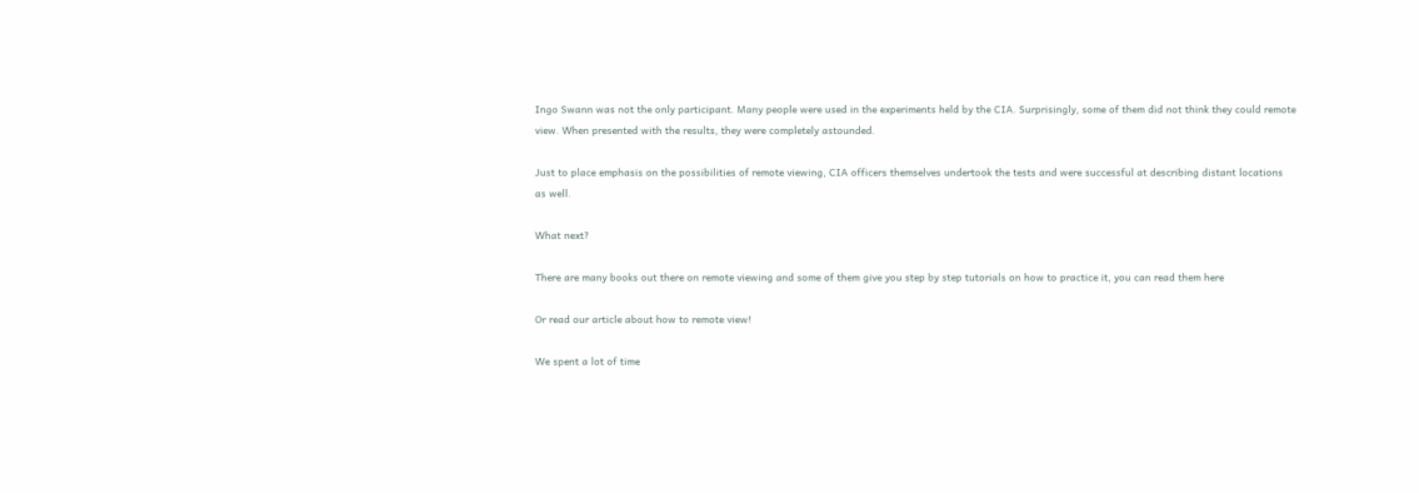Ingo Swann was not the only participant. Many people were used in the experiments held by the CIA. Surprisingly, some of them did not think they could remote view. When presented with the results, they were completely astounded.

Just to place emphasis on the possibilities of remote viewing, CIA officers themselves undertook the tests and were successful at describing distant locations as well.

What next?

There are many books out there on remote viewing and some of them give you step by step tutorials on how to practice it, you can read them here

Or read our article about how to remote view!

We spent a lot of time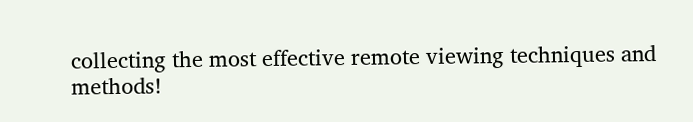collecting the most effective remote viewing techniques and methods!